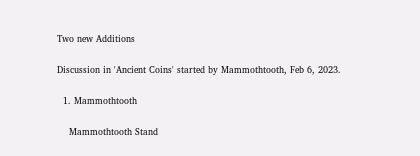Two new Additions

Discussion in 'Ancient Coins' started by Mammothtooth, Feb 6, 2023.

  1. Mammothtooth

    Mammothtooth Stand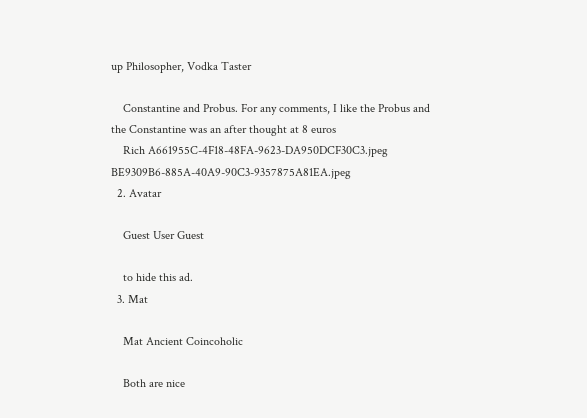up Philosopher, Vodka Taster

    Constantine and Probus. For any comments, I like the Probus and the Constantine was an after thought at 8 euros
    Rich A661955C-4F18-48FA-9623-DA950DCF30C3.jpeg BE9309B6-885A-40A9-90C3-9357875A81EA.jpeg
  2. Avatar

    Guest User Guest

    to hide this ad.
  3. Mat

    Mat Ancient Coincoholic

    Both are nice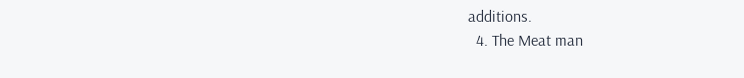additions.
  4. The Meat man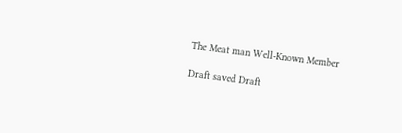The Meat man Well-Known Member

Draft saved Draft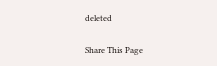deleted

Share This Page